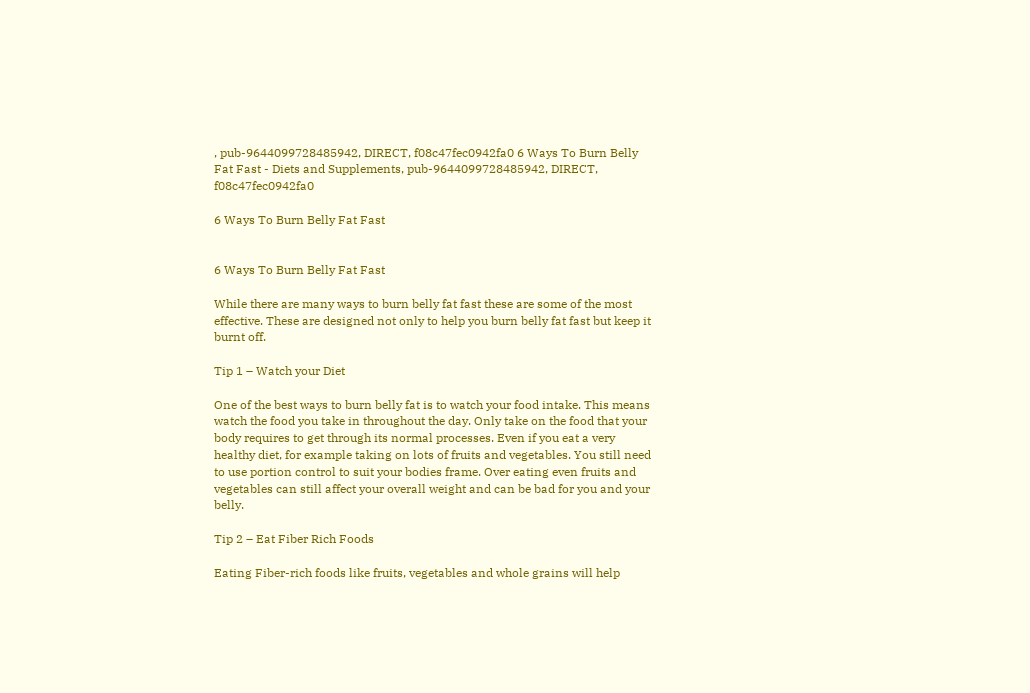, pub-9644099728485942, DIRECT, f08c47fec0942fa0 6 Ways To Burn Belly Fat Fast - Diets and Supplements, pub-9644099728485942, DIRECT, f08c47fec0942fa0

6 Ways To Burn Belly Fat Fast


6 Ways To Burn Belly Fat Fast

While there are many ways to burn belly fat fast these are some of the most effective. These are designed not only to help you burn belly fat fast but keep it burnt off.

Tip 1 – Watch your Diet

One of the best ways to burn belly fat is to watch your food intake. This means watch the food you take in throughout the day. Only take on the food that your body requires to get through its normal processes. Even if you eat a very healthy diet, for example taking on lots of fruits and vegetables. You still need to use portion control to suit your bodies frame. Over eating even fruits and vegetables can still affect your overall weight and can be bad for you and your belly.

Tip 2 – Eat Fiber Rich Foods

Eating Fiber-rich foods like fruits, vegetables and whole grains will help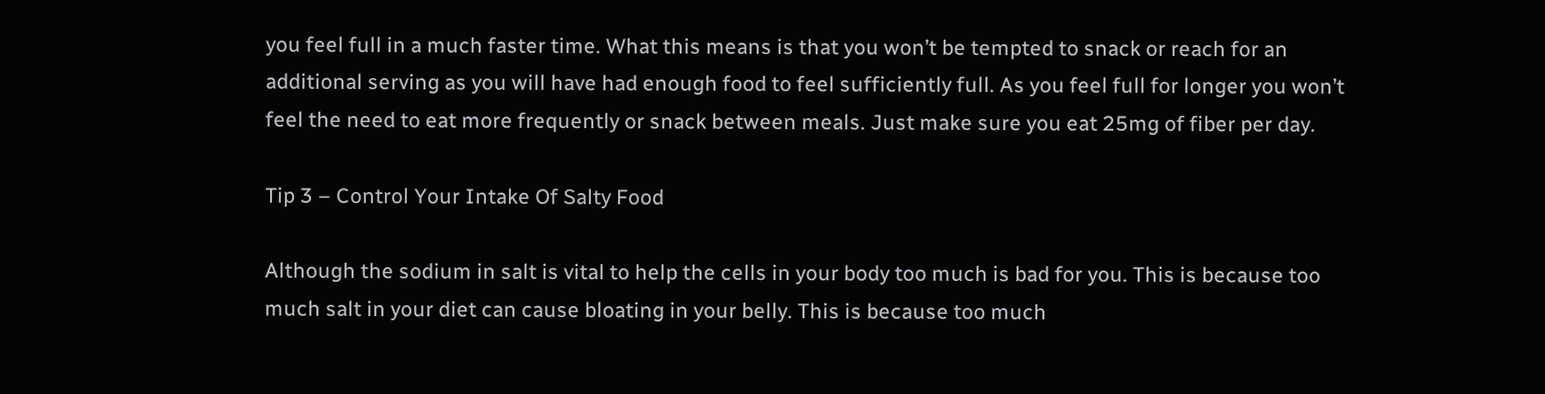you feel full in a much faster time. What this means is that you won’t be tempted to snack or reach for an additional serving as you will have had enough food to feel sufficiently full. As you feel full for longer you won’t feel the need to eat more frequently or snack between meals. Just make sure you eat 25mg of fiber per day.

Tip 3 – Control Your Intake Of Salty Food

Although the sodium in salt is vital to help the cells in your body too much is bad for you. This is because too much salt in your diet can cause bloating in your belly. This is because too much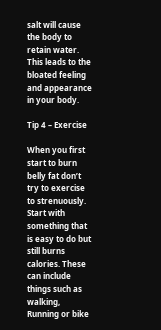salt will cause the body to retain water. This leads to the bloated feeling and appearance in your body.

Tip 4 – Exercise

When you first start to burn belly fat don’t try to exercise to strenuously. Start with something that is easy to do but still burns calories. These can include things such as walking, Running or bike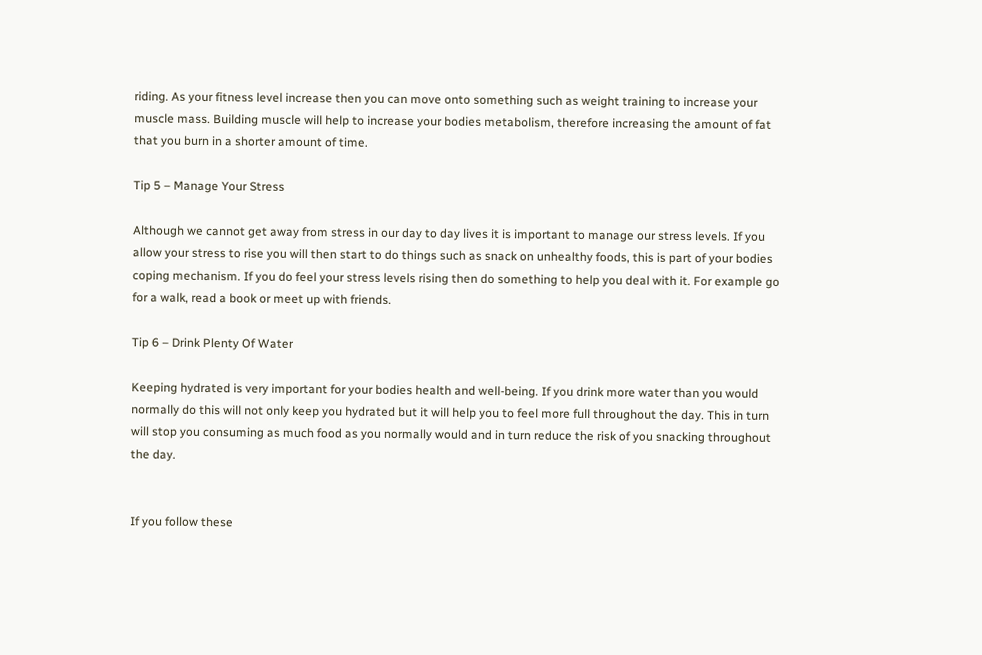riding. As your fitness level increase then you can move onto something such as weight training to increase your muscle mass. Building muscle will help to increase your bodies metabolism, therefore increasing the amount of fat that you burn in a shorter amount of time.

Tip 5 – Manage Your Stress

Although we cannot get away from stress in our day to day lives it is important to manage our stress levels. If you allow your stress to rise you will then start to do things such as snack on unhealthy foods, this is part of your bodies coping mechanism. If you do feel your stress levels rising then do something to help you deal with it. For example go for a walk, read a book or meet up with friends.

Tip 6 – Drink Plenty Of Water

Keeping hydrated is very important for your bodies health and well-being. If you drink more water than you would normally do this will not only keep you hydrated but it will help you to feel more full throughout the day. This in turn will stop you consuming as much food as you normally would and in turn reduce the risk of you snacking throughout the day.


If you follow these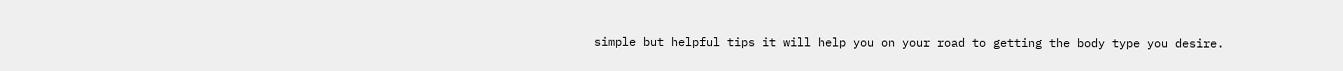simple but helpful tips it will help you on your road to getting the body type you desire.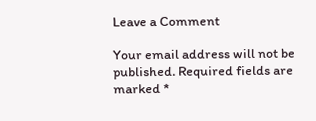Leave a Comment

Your email address will not be published. Required fields are marked *